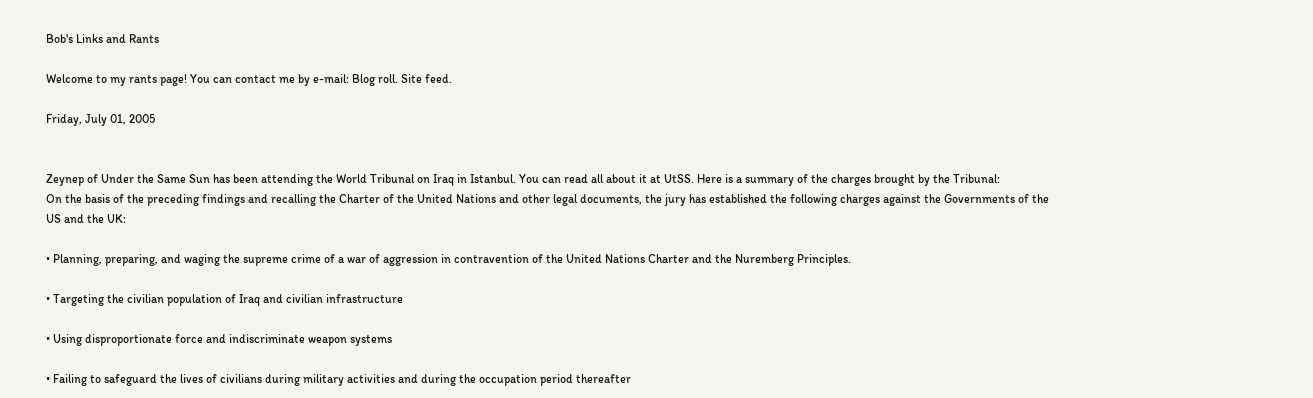Bob's Links and Rants

Welcome to my rants page! You can contact me by e-mail: Blog roll. Site feed.

Friday, July 01, 2005


Zeynep of Under the Same Sun has been attending the World Tribunal on Iraq in Istanbul. You can read all about it at UtSS. Here is a summary of the charges brought by the Tribunal:
On the basis of the preceding findings and recalling the Charter of the United Nations and other legal documents, the jury has established the following charges against the Governments of the US and the UK:

• Planning, preparing, and waging the supreme crime of a war of aggression in contravention of the United Nations Charter and the Nuremberg Principles.

• Targeting the civilian population of Iraq and civilian infrastructure

• Using disproportionate force and indiscriminate weapon systems

• Failing to safeguard the lives of civilians during military activities and during the occupation period thereafter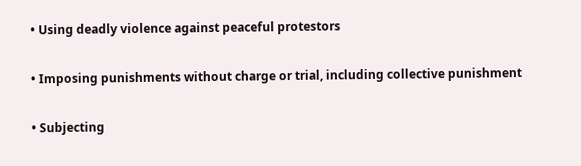• Using deadly violence against peaceful protestors

• Imposing punishments without charge or trial, including collective punishment

• Subjecting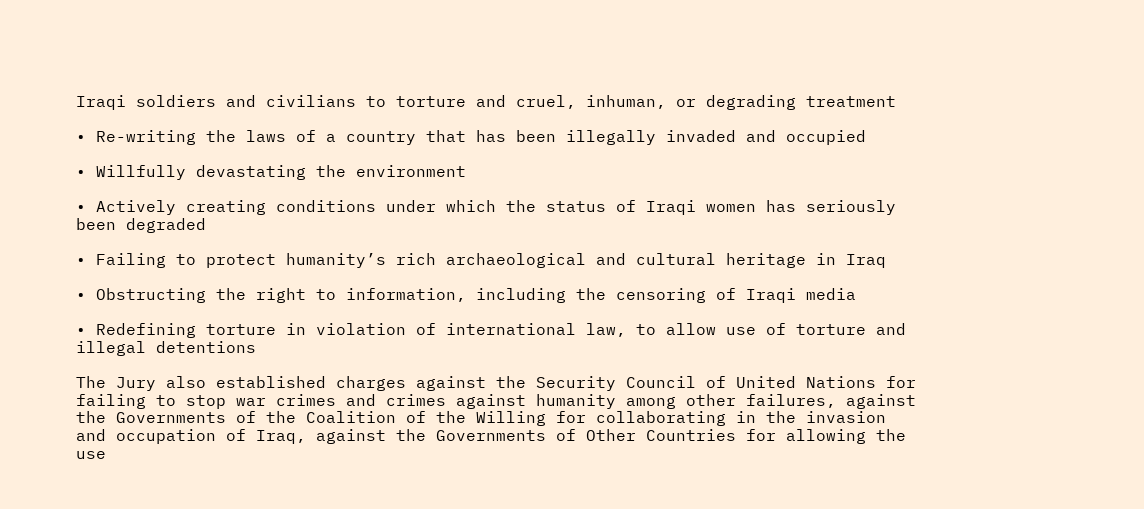Iraqi soldiers and civilians to torture and cruel, inhuman, or degrading treatment

• Re-writing the laws of a country that has been illegally invaded and occupied

• Willfully devastating the environment

• Actively creating conditions under which the status of Iraqi women has seriously been degraded

• Failing to protect humanity’s rich archaeological and cultural heritage in Iraq

• Obstructing the right to information, including the censoring of Iraqi media

• Redefining torture in violation of international law, to allow use of torture and illegal detentions

The Jury also established charges against the Security Council of United Nations for failing to stop war crimes and crimes against humanity among other failures, against the Governments of the Coalition of the Willing for collaborating in the invasion and occupation of Iraq, against the Governments of Other Countries for allowing the use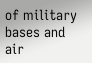of military bases and air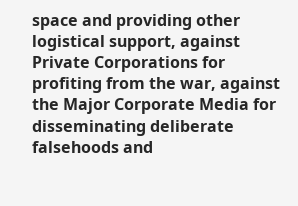space and providing other logistical support, against Private Corporations for profiting from the war, against the Major Corporate Media for disseminating deliberate falsehoods and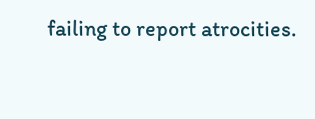failing to report atrocities.